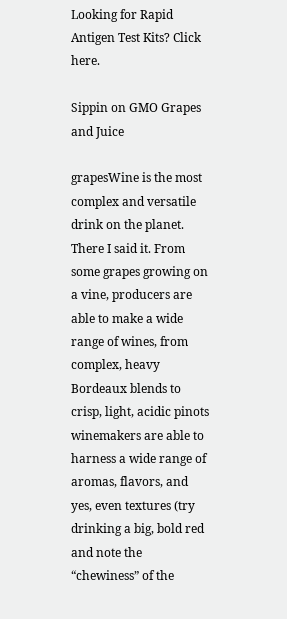Looking for Rapid Antigen Test Kits? Click here.

Sippin on GMO Grapes and Juice

grapesWine is the most complex and versatile drink on the planet. There I said it. From some grapes growing on a vine, producers are able to make a wide range of wines, from complex, heavy Bordeaux blends to crisp, light, acidic pinots winemakers are able to harness a wide range of aromas, flavors, and yes, even textures (try drinking a big, bold red and note the “chewiness” of the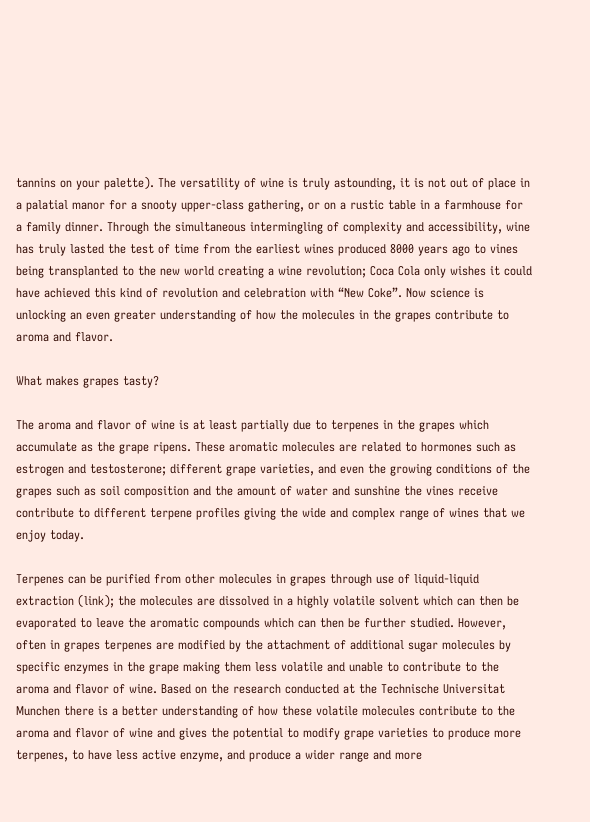tannins on your palette). The versatility of wine is truly astounding, it is not out of place in a palatial manor for a snooty upper-class gathering, or on a rustic table in a farmhouse for a family dinner. Through the simultaneous intermingling of complexity and accessibility, wine has truly lasted the test of time from the earliest wines produced 8000 years ago to vines being transplanted to the new world creating a wine revolution; Coca Cola only wishes it could have achieved this kind of revolution and celebration with “New Coke”. Now science is unlocking an even greater understanding of how the molecules in the grapes contribute to aroma and flavor.

What makes grapes tasty?

The aroma and flavor of wine is at least partially due to terpenes in the grapes which accumulate as the grape ripens. These aromatic molecules are related to hormones such as estrogen and testosterone; different grape varieties, and even the growing conditions of the grapes such as soil composition and the amount of water and sunshine the vines receive contribute to different terpene profiles giving the wide and complex range of wines that we enjoy today.

Terpenes can be purified from other molecules in grapes through use of liquid-liquid extraction (link); the molecules are dissolved in a highly volatile solvent which can then be evaporated to leave the aromatic compounds which can then be further studied. However, often in grapes terpenes are modified by the attachment of additional sugar molecules by specific enzymes in the grape making them less volatile and unable to contribute to the aroma and flavor of wine. Based on the research conducted at the Technische Universitat Munchen there is a better understanding of how these volatile molecules contribute to the aroma and flavor of wine and gives the potential to modify grape varieties to produce more terpenes, to have less active enzyme, and produce a wider range and more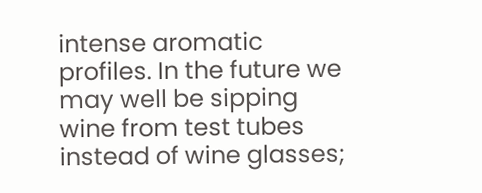intense aromatic profiles. In the future we may well be sipping wine from test tubes instead of wine glasses;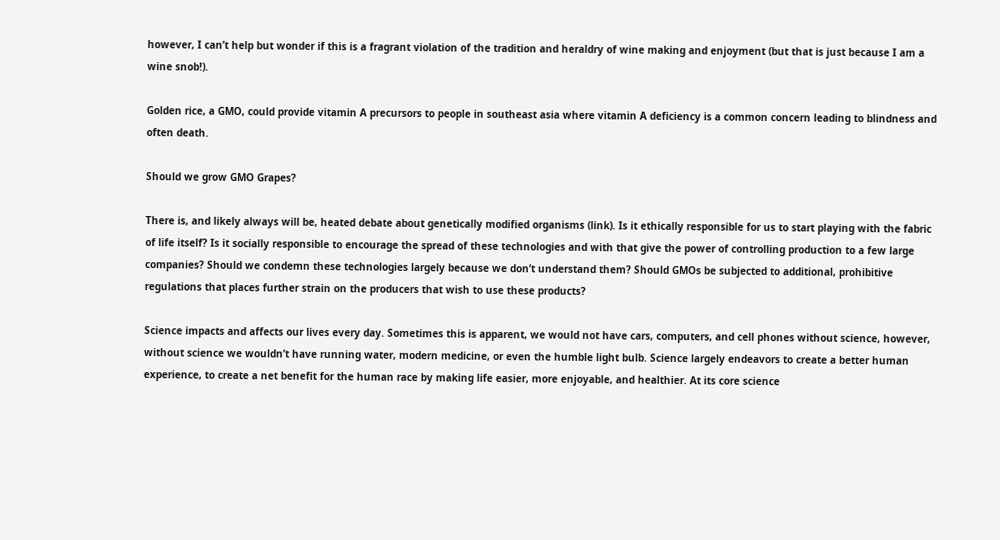however, I can’t help but wonder if this is a fragrant violation of the tradition and heraldry of wine making and enjoyment (but that is just because I am a wine snob!).

Golden rice, a GMO, could provide vitamin A precursors to people in southeast asia where vitamin A deficiency is a common concern leading to blindness and often death.

Should we grow GMO Grapes?

There is, and likely always will be, heated debate about genetically modified organisms (link). Is it ethically responsible for us to start playing with the fabric of life itself? Is it socially responsible to encourage the spread of these technologies and with that give the power of controlling production to a few large companies? Should we condemn these technologies largely because we don’t understand them? Should GMOs be subjected to additional, prohibitive regulations that places further strain on the producers that wish to use these products?

Science impacts and affects our lives every day. Sometimes this is apparent, we would not have cars, computers, and cell phones without science, however, without science we wouldn’t have running water, modern medicine, or even the humble light bulb. Science largely endeavors to create a better human experience, to create a net benefit for the human race by making life easier, more enjoyable, and healthier. At its core science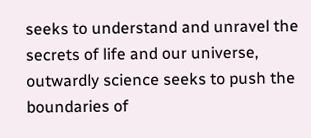seeks to understand and unravel the secrets of life and our universe, outwardly science seeks to push the boundaries of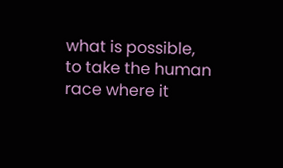what is possible, to take the human race where it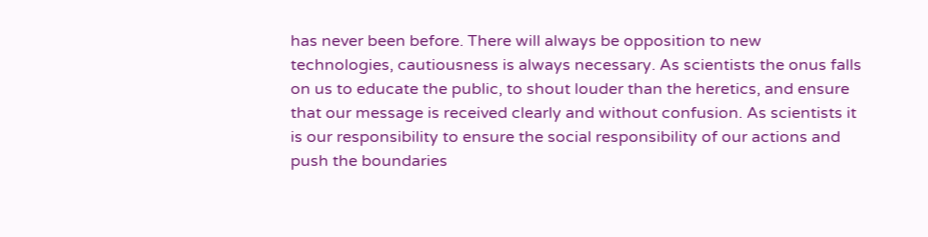has never been before. There will always be opposition to new technologies, cautiousness is always necessary. As scientists the onus falls on us to educate the public, to shout louder than the heretics, and ensure that our message is received clearly and without confusion. As scientists it is our responsibility to ensure the social responsibility of our actions and push the boundaries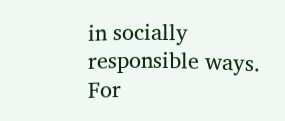in socially responsible ways. For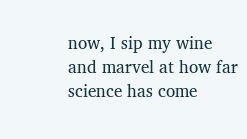now, I sip my wine and marvel at how far science has come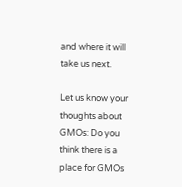and where it will take us next.

Let us know your thoughts about GMOs: Do you think there is a place for GMOs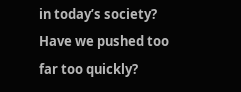in today’s society? Have we pushed too far too quickly?